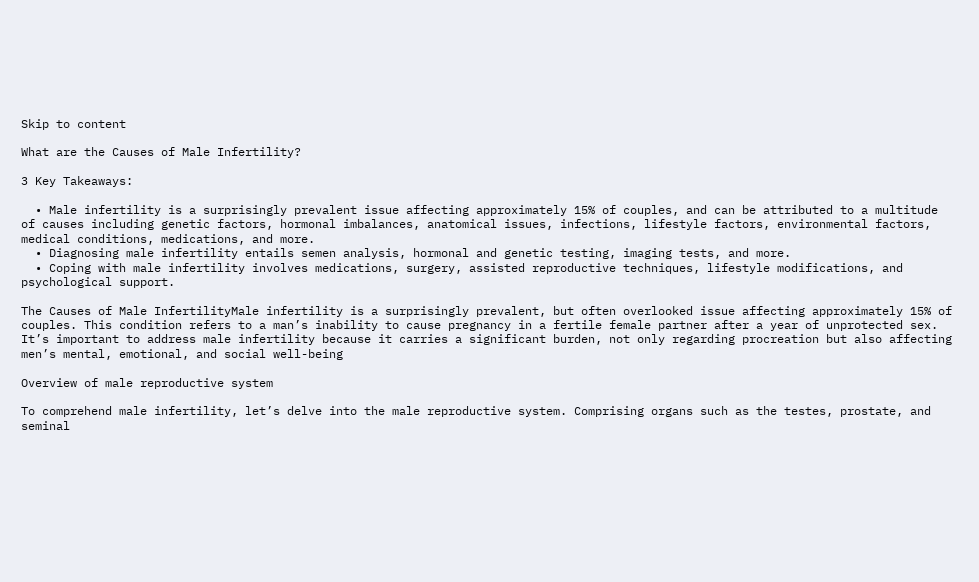Skip to content

What are the Causes of Male Infertility?

3 Key Takeaways:

  • Male infertility is a surprisingly prevalent issue affecting approximately 15% of couples, and can be attributed to a multitude of causes including genetic factors, hormonal imbalances, anatomical issues, infections, lifestyle factors, environmental factors, medical conditions, medications, and more.
  • Diagnosing male infertility entails semen analysis, hormonal and genetic testing, imaging tests, and more.
  • Coping with male infertility involves medications, surgery, assisted reproductive techniques, lifestyle modifications, and psychological support.

The Causes of Male InfertilityMale infertility is a surprisingly prevalent, but often overlooked issue affecting approximately 15% of couples. This condition refers to a man’s inability to cause pregnancy in a fertile female partner after a year of unprotected sex. It’s important to address male infertility because it carries a significant burden, not only regarding procreation but also affecting men’s mental, emotional, and social well-being

Overview of male reproductive system

To comprehend male infertility, let’s delve into the male reproductive system. Comprising organs such as the testes, prostate, and seminal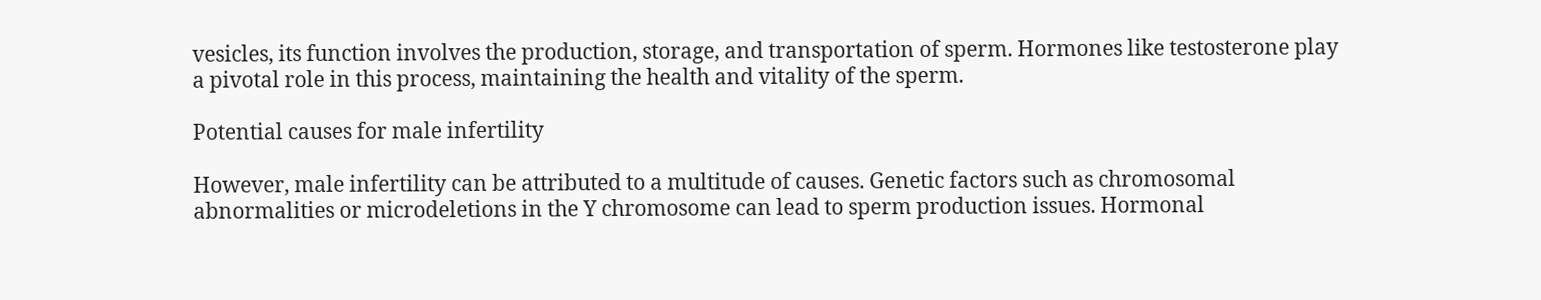vesicles, its function involves the production, storage, and transportation of sperm. Hormones like testosterone play a pivotal role in this process, maintaining the health and vitality of the sperm.

Potential causes for male infertility

However, male infertility can be attributed to a multitude of causes. Genetic factors such as chromosomal abnormalities or microdeletions in the Y chromosome can lead to sperm production issues. Hormonal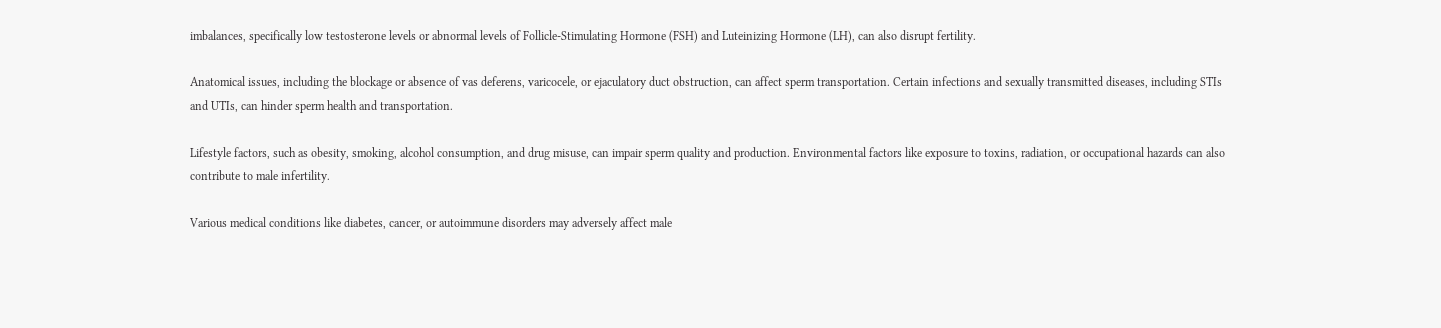imbalances, specifically low testosterone levels or abnormal levels of Follicle-Stimulating Hormone (FSH) and Luteinizing Hormone (LH), can also disrupt fertility.

Anatomical issues, including the blockage or absence of vas deferens, varicocele, or ejaculatory duct obstruction, can affect sperm transportation. Certain infections and sexually transmitted diseases, including STIs and UTIs, can hinder sperm health and transportation.

Lifestyle factors, such as obesity, smoking, alcohol consumption, and drug misuse, can impair sperm quality and production. Environmental factors like exposure to toxins, radiation, or occupational hazards can also contribute to male infertility.

Various medical conditions like diabetes, cancer, or autoimmune disorders may adversely affect male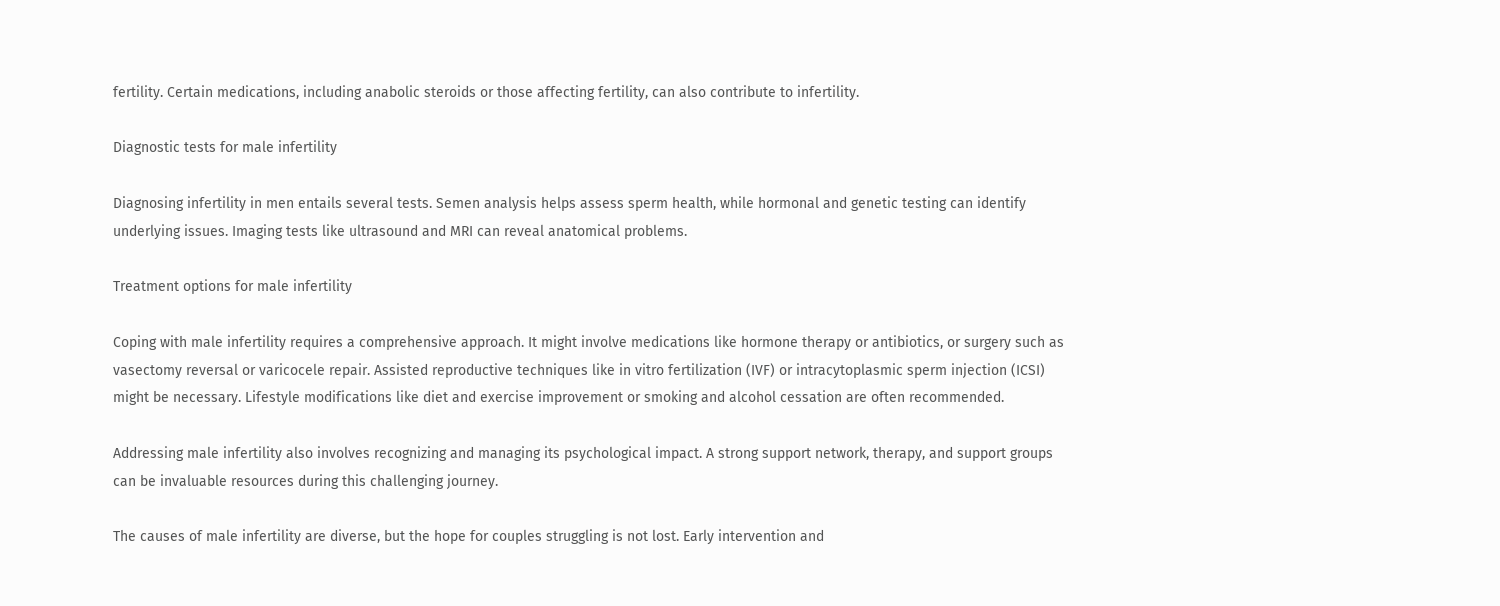fertility. Certain medications, including anabolic steroids or those affecting fertility, can also contribute to infertility.

Diagnostic tests for male infertility

Diagnosing infertility in men entails several tests. Semen analysis helps assess sperm health, while hormonal and genetic testing can identify underlying issues. Imaging tests like ultrasound and MRI can reveal anatomical problems.

Treatment options for male infertility

Coping with male infertility requires a comprehensive approach. It might involve medications like hormone therapy or antibiotics, or surgery such as vasectomy reversal or varicocele repair. Assisted reproductive techniques like in vitro fertilization (IVF) or intracytoplasmic sperm injection (ICSI) might be necessary. Lifestyle modifications like diet and exercise improvement or smoking and alcohol cessation are often recommended.

Addressing male infertility also involves recognizing and managing its psychological impact. A strong support network, therapy, and support groups can be invaluable resources during this challenging journey.

The causes of male infertility are diverse, but the hope for couples struggling is not lost. Early intervention and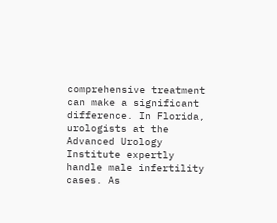comprehensive treatment can make a significant difference. In Florida, urologists at the Advanced Urology Institute expertly handle male infertility cases. As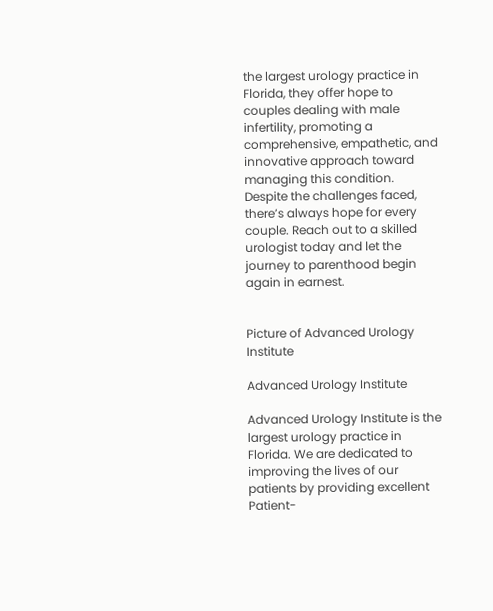the largest urology practice in Florida, they offer hope to couples dealing with male infertility, promoting a comprehensive, empathetic, and innovative approach toward managing this condition. Despite the challenges faced, there’s always hope for every couple. Reach out to a skilled urologist today and let the journey to parenthood begin again in earnest.


Picture of Advanced Urology Institute

Advanced Urology Institute

Advanced Urology Institute is the largest urology practice in Florida. We are dedicated to improving the lives of our patients by providing excellent Patient-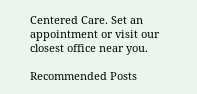Centered Care. Set an appointment or visit our closest office near you.

Recommended Posts